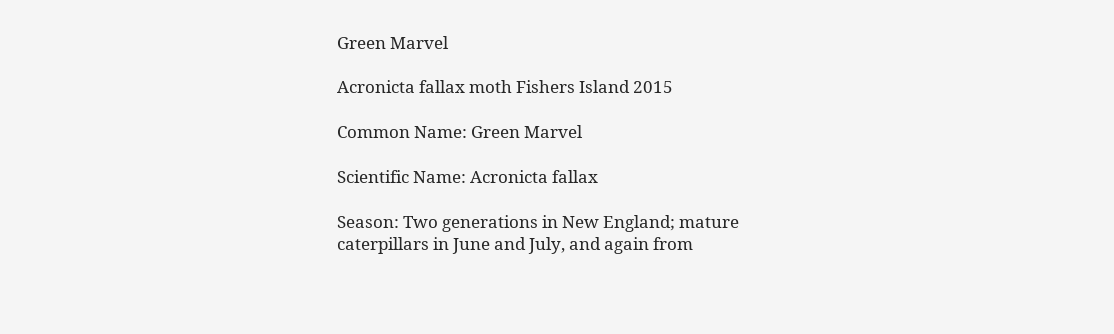Green Marvel

Acronicta fallax moth Fishers Island 2015

Common Name: Green Marvel

Scientific Name: Acronicta fallax

Season: Two generations in New England; mature caterpillars in June and July, and again from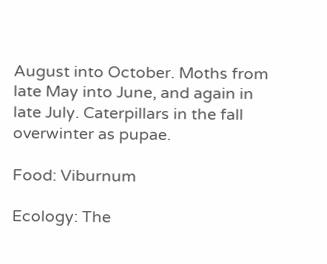August into October. Moths from late May into June, and again in late July. Caterpillars in the fall overwinter as pupae.

Food: Viburnum

Ecology: The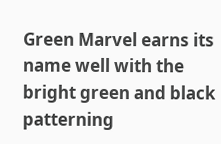Green Marvel earns its name well with the bright green and black patterning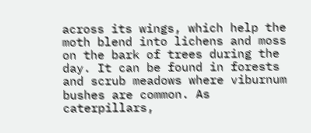across its wings, which help the moth blend into lichens and moss on the bark of trees during the day. It can be found in forests and scrub meadows where viburnum bushes are common. As caterpillars,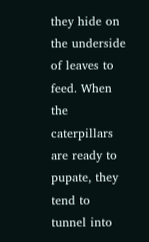they hide on the underside of leaves to feed. When the caterpillars are ready to pupate, they tend to tunnel into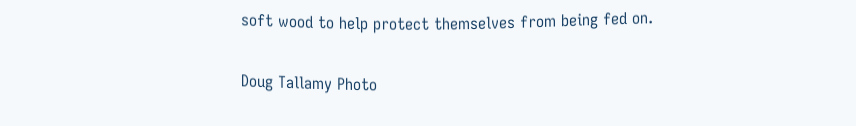soft wood to help protect themselves from being fed on.

Doug Tallamy Photo